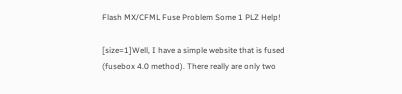Flash MX/CFML Fuse Problem Some 1 PLZ Help!

[size=1]Well, I have a simple website that is fused (fusebox 4.0 method). There really are only two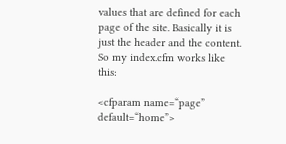values that are defined for each page of the site. Basically it is just the header and the content. So my index.cfm works like this:

<cfparam name=“page” default=“home”>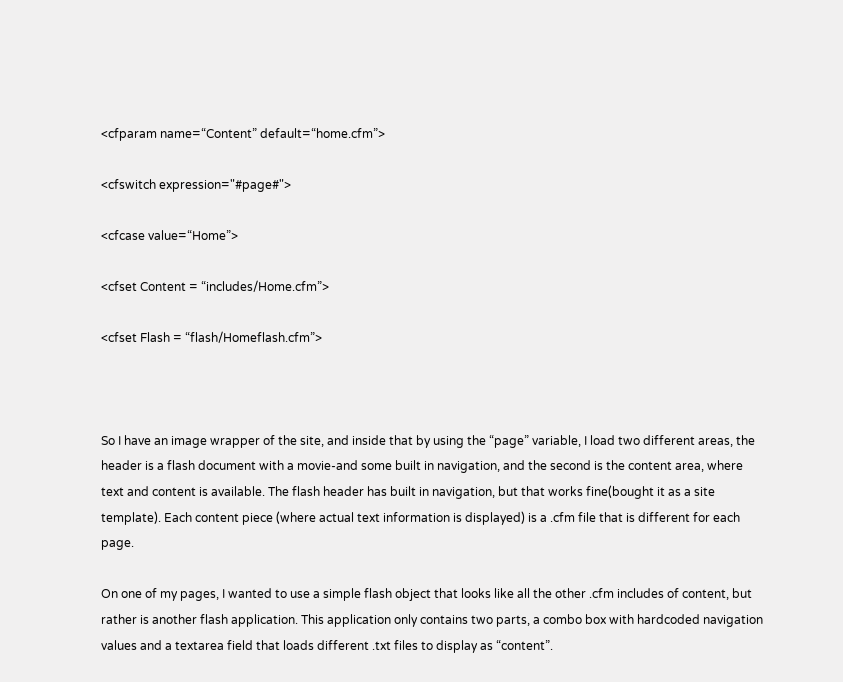<cfparam name=“Content” default=“home.cfm”>

<cfswitch expression="#page#">

<cfcase value=“Home”>

<cfset Content = “includes/Home.cfm”>

<cfset Flash = “flash/Homeflash.cfm”>



So I have an image wrapper of the site, and inside that by using the “page” variable, I load two different areas, the header is a flash document with a movie-and some built in navigation, and the second is the content area, where text and content is available. The flash header has built in navigation, but that works fine(bought it as a site template). Each content piece (where actual text information is displayed) is a .cfm file that is different for each page.

On one of my pages, I wanted to use a simple flash object that looks like all the other .cfm includes of content, but rather is another flash application. This application only contains two parts, a combo box with hardcoded navigation values and a textarea field that loads different .txt files to display as “content”.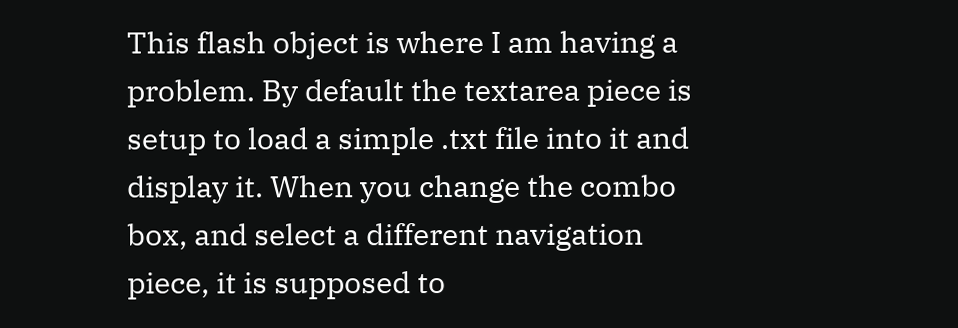This flash object is where I am having a problem. By default the textarea piece is setup to load a simple .txt file into it and display it. When you change the combo box, and select a different navigation piece, it is supposed to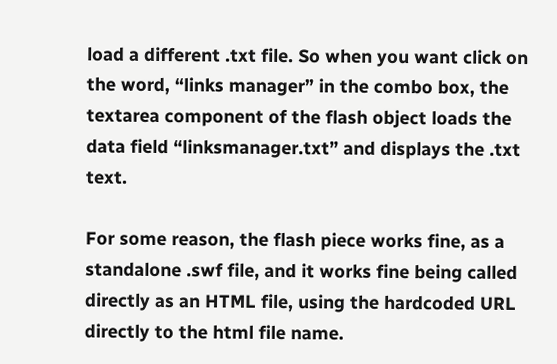load a different .txt file. So when you want click on the word, “links manager” in the combo box, the textarea component of the flash object loads the data field “linksmanager.txt” and displays the .txt text.

For some reason, the flash piece works fine, as a standalone .swf file, and it works fine being called directly as an HTML file, using the hardcoded URL directly to the html file name.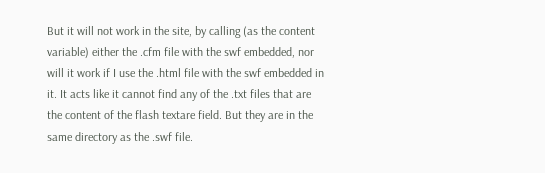But it will not work in the site, by calling (as the content variable) either the .cfm file with the swf embedded, nor will it work if I use the .html file with the swf embedded in it. It acts like it cannot find any of the .txt files that are the content of the flash textare field. But they are in the same directory as the .swf file.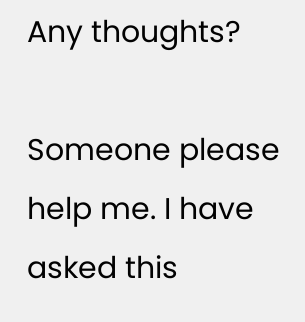Any thoughts?

Someone please help me. I have asked this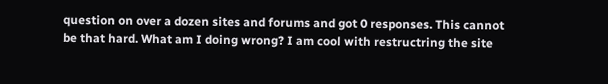question on over a dozen sites and forums and got 0 responses. This cannot be that hard. What am I doing wrong? I am cool with restructring the site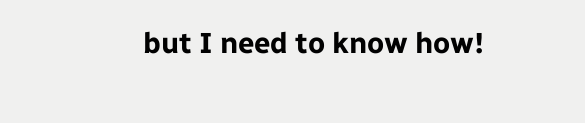but I need to know how!